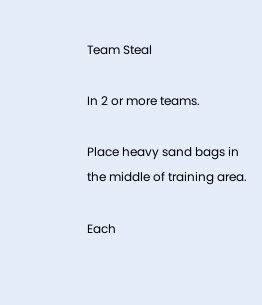Team Steal

In 2 or more teams.

Place heavy sand bags in the middle of training area.

Each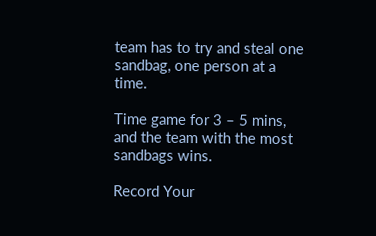team has to try and steal one sandbag, one person at a time.

Time game for 3 – 5 mins, and the team with the most sandbags wins.

Record Your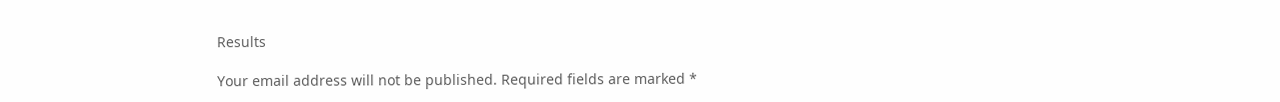Results

Your email address will not be published. Required fields are marked *